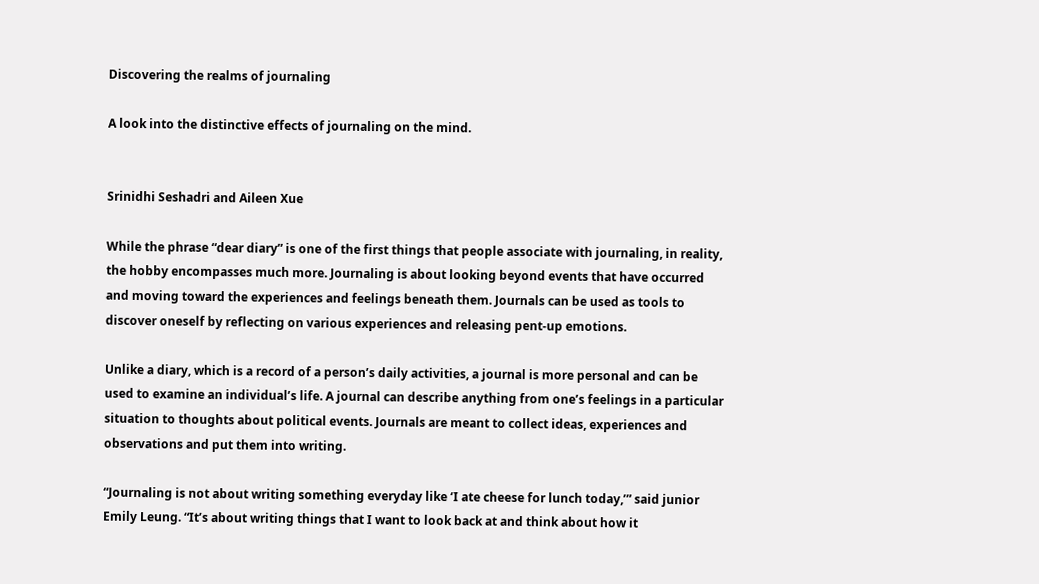Discovering the realms of journaling

A look into the distinctive effects of journaling on the mind.


Srinidhi Seshadri and Aileen Xue

While the phrase “dear diary” is one of the first things that people associate with journaling, in reality, the hobby encompasses much more. Journaling is about looking beyond events that have occurred and moving toward the experiences and feelings beneath them. Journals can be used as tools to discover oneself by reflecting on various experiences and releasing pent-up emotions.

Unlike a diary, which is a record of a person’s daily activities, a journal is more personal and can be used to examine an individual’s life. A journal can describe anything from one’s feelings in a particular situation to thoughts about political events. Journals are meant to collect ideas, experiences and observations and put them into writing.

“Journaling is not about writing something everyday like ‘I ate cheese for lunch today,’” said junior Emily Leung. “It’s about writing things that I want to look back at and think about how it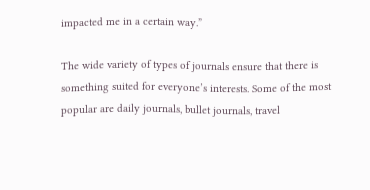impacted me in a certain way.”

The wide variety of types of journals ensure that there is something suited for everyone’s interests. Some of the most popular are daily journals, bullet journals, travel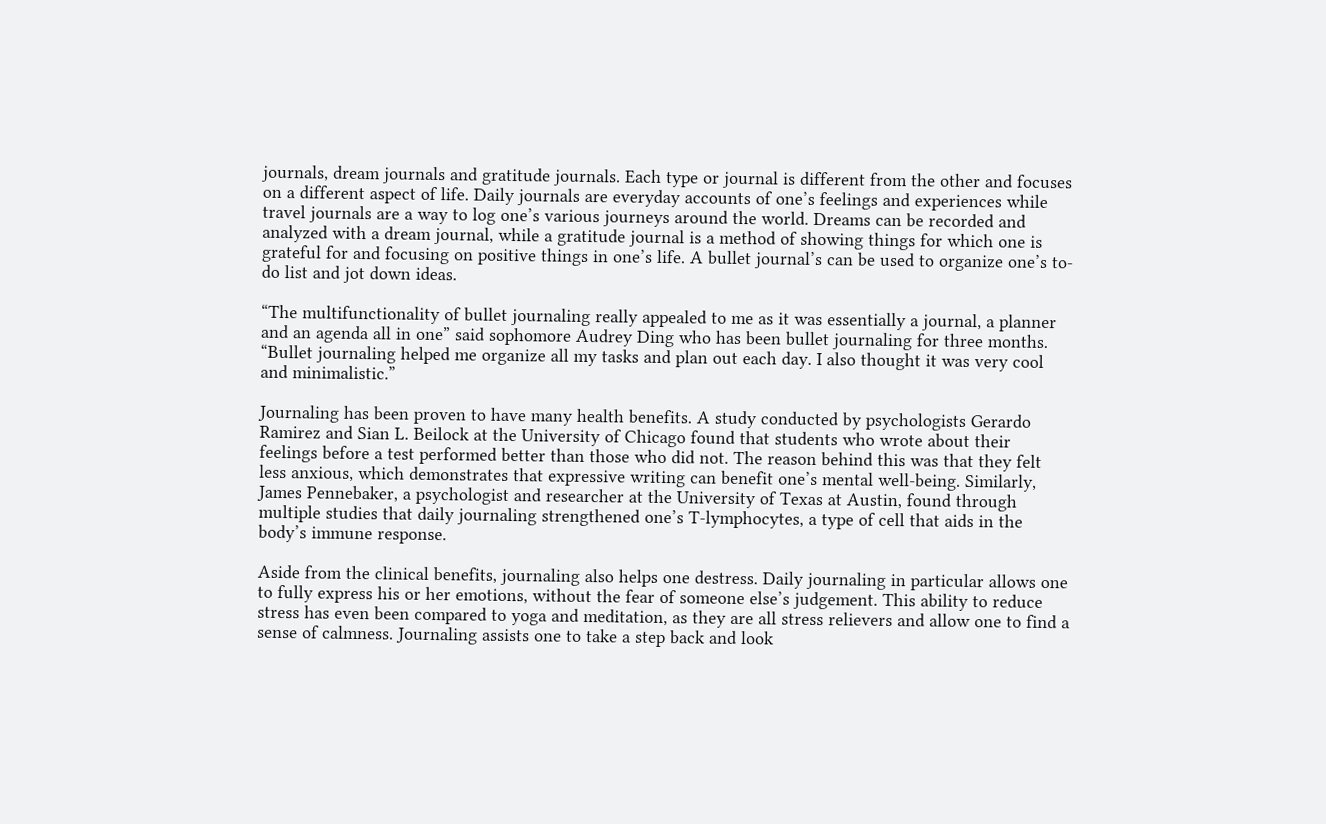journals, dream journals and gratitude journals. Each type or journal is different from the other and focuses on a different aspect of life. Daily journals are everyday accounts of one’s feelings and experiences while travel journals are a way to log one’s various journeys around the world. Dreams can be recorded and analyzed with a dream journal, while a gratitude journal is a method of showing things for which one is grateful for and focusing on positive things in one’s life. A bullet journal’s can be used to organize one’s to-do list and jot down ideas.

“The multifunctionality of bullet journaling really appealed to me as it was essentially a journal, a planner and an agenda all in one” said sophomore Audrey Ding who has been bullet journaling for three months. “Bullet journaling helped me organize all my tasks and plan out each day. I also thought it was very cool and minimalistic.”

Journaling has been proven to have many health benefits. A study conducted by psychologists Gerardo Ramirez and Sian L. Beilock at the University of Chicago found that students who wrote about their feelings before a test performed better than those who did not. The reason behind this was that they felt less anxious, which demonstrates that expressive writing can benefit one’s mental well-being. Similarly, James Pennebaker, a psychologist and researcher at the University of Texas at Austin, found through multiple studies that daily journaling strengthened one’s T-lymphocytes, a type of cell that aids in the body’s immune response.

Aside from the clinical benefits, journaling also helps one destress. Daily journaling in particular allows one to fully express his or her emotions, without the fear of someone else’s judgement. This ability to reduce stress has even been compared to yoga and meditation, as they are all stress relievers and allow one to find a sense of calmness. Journaling assists one to take a step back and look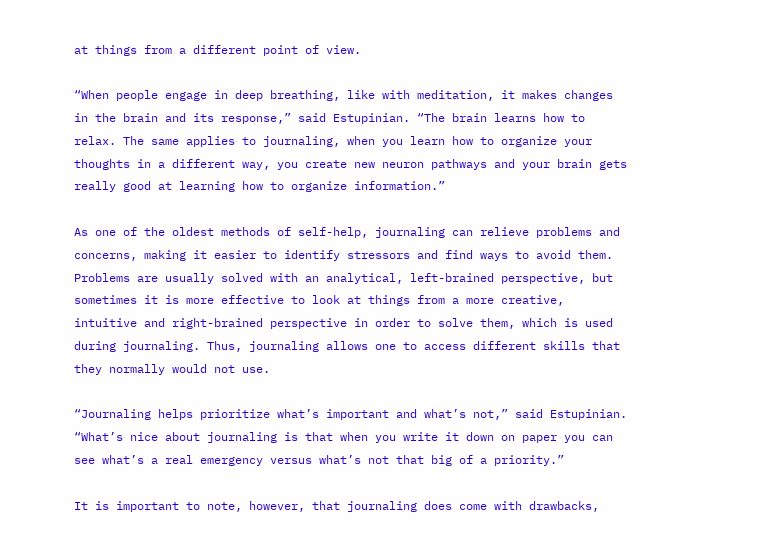at things from a different point of view.

“When people engage in deep breathing, like with meditation, it makes changes in the brain and its response,” said Estupinian. “The brain learns how to relax. The same applies to journaling, when you learn how to organize your thoughts in a different way, you create new neuron pathways and your brain gets really good at learning how to organize information.”

As one of the oldest methods of self-help, journaling can relieve problems and concerns, making it easier to identify stressors and find ways to avoid them. Problems are usually solved with an analytical, left-brained perspective, but sometimes it is more effective to look at things from a more creative, intuitive and right-brained perspective in order to solve them, which is used during journaling. Thus, journaling allows one to access different skills that they normally would not use.

“Journaling helps prioritize what’s important and what’s not,” said Estupinian. “What’s nice about journaling is that when you write it down on paper you can see what’s a real emergency versus what’s not that big of a priority.”

It is important to note, however, that journaling does come with drawbacks,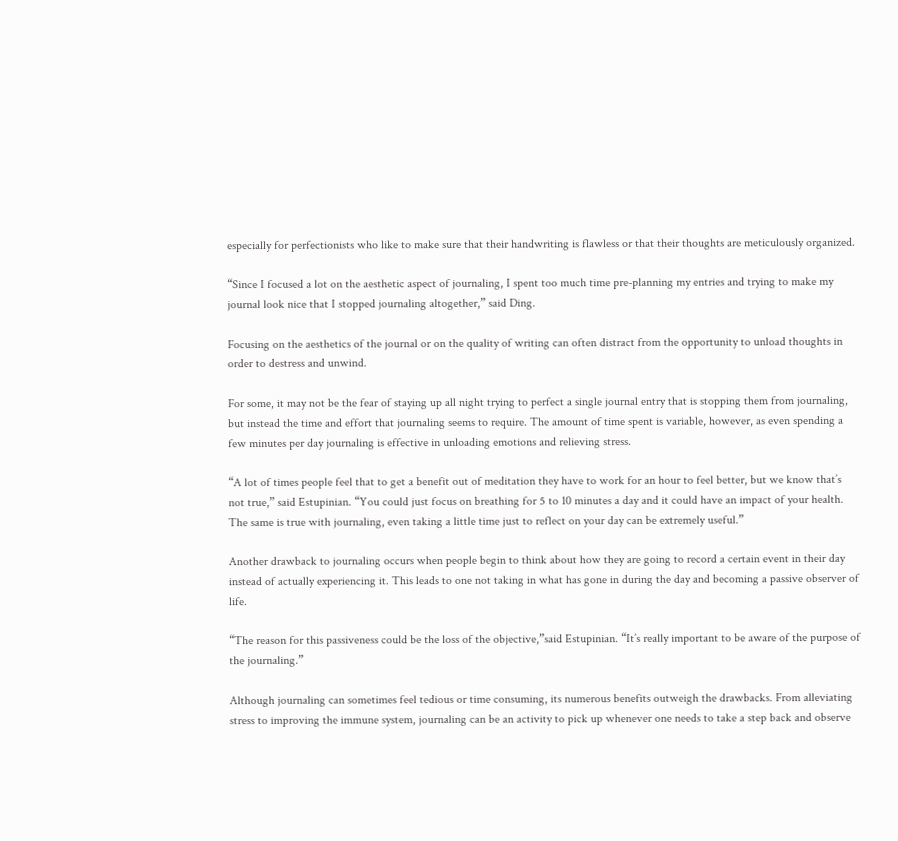especially for perfectionists who like to make sure that their handwriting is flawless or that their thoughts are meticulously organized.

“Since I focused a lot on the aesthetic aspect of journaling, I spent too much time pre-planning my entries and trying to make my journal look nice that I stopped journaling altogether,” said Ding.

Focusing on the aesthetics of the journal or on the quality of writing can often distract from the opportunity to unload thoughts in order to destress and unwind.

For some, it may not be the fear of staying up all night trying to perfect a single journal entry that is stopping them from journaling, but instead the time and effort that journaling seems to require. The amount of time spent is variable, however, as even spending a few minutes per day journaling is effective in unloading emotions and relieving stress.

“A lot of times people feel that to get a benefit out of meditation they have to work for an hour to feel better, but we know that’s not true,” said Estupinian. “You could just focus on breathing for 5 to 10 minutes a day and it could have an impact of your health. The same is true with journaling, even taking a little time just to reflect on your day can be extremely useful.”

Another drawback to journaling occurs when people begin to think about how they are going to record a certain event in their day instead of actually experiencing it. This leads to one not taking in what has gone in during the day and becoming a passive observer of life.

“The reason for this passiveness could be the loss of the objective,”said Estupinian. “It’s really important to be aware of the purpose of the journaling.”

Although journaling can sometimes feel tedious or time consuming, its numerous benefits outweigh the drawbacks. From alleviating stress to improving the immune system, journaling can be an activity to pick up whenever one needs to take a step back and observe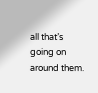all that’s going on around them.